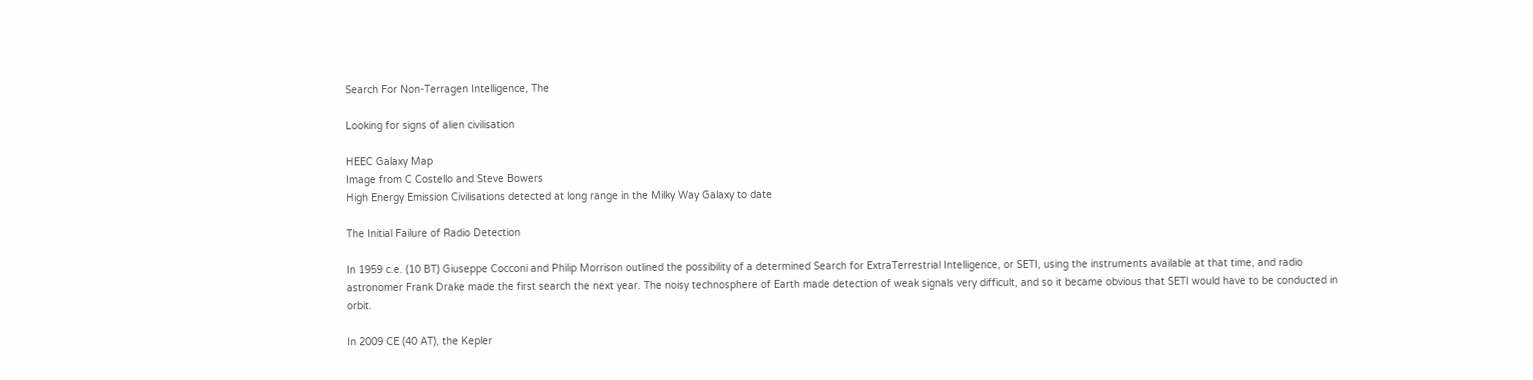Search For Non-Terragen Intelligence, The

Looking for signs of alien civilisation

HEEC Galaxy Map
Image from C Costello and Steve Bowers
High Energy Emission Civilisations detected at long range in the Milky Way Galaxy to date

The Initial Failure of Radio Detection

In 1959 c.e. (10 BT) Giuseppe Cocconi and Philip Morrison outlined the possibility of a determined Search for ExtraTerrestrial Intelligence, or SETI, using the instruments available at that time, and radio astronomer Frank Drake made the first search the next year. The noisy technosphere of Earth made detection of weak signals very difficult, and so it became obvious that SETI would have to be conducted in orbit.

In 2009 CE (40 AT), the Kepler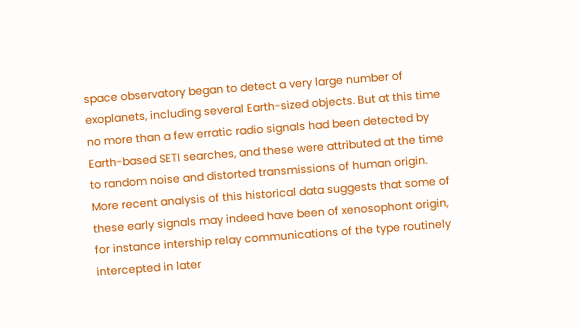space observatory began to detect a very large number of exoplanets, including several Earth-sized objects. But at this time no more than a few erratic radio signals had been detected by Earth-based SETI searches, and these were attributed at the time to random noise and distorted transmissions of human origin. More recent analysis of this historical data suggests that some of these early signals may indeed have been of xenosophont origin, for instance intership relay communications of the type routinely intercepted in later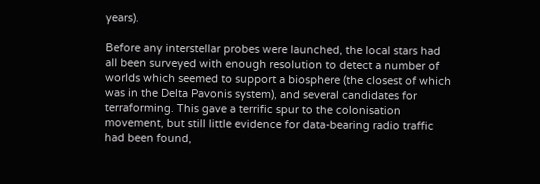years).

Before any interstellar probes were launched, the local stars had all been surveyed with enough resolution to detect a number of worlds which seemed to support a biosphere (the closest of which was in the Delta Pavonis system), and several candidates for terraforming. This gave a terrific spur to the colonisation movement, but still little evidence for data-bearing radio traffic had been found,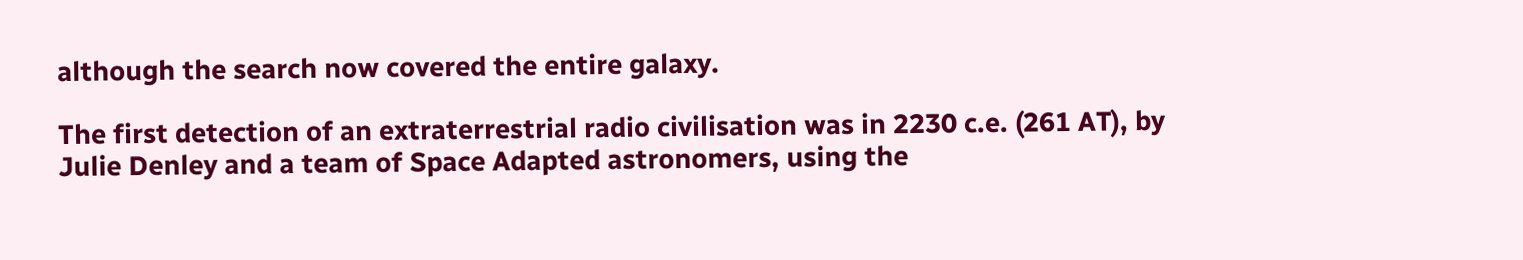although the search now covered the entire galaxy.

The first detection of an extraterrestrial radio civilisation was in 2230 c.e. (261 AT), by Julie Denley and a team of Space Adapted astronomers, using the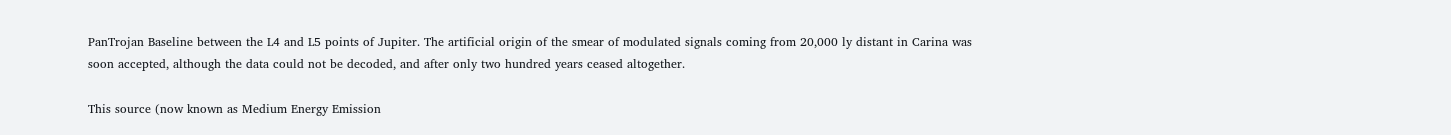PanTrojan Baseline between the L4 and L5 points of Jupiter. The artificial origin of the smear of modulated signals coming from 20,000 ly distant in Carina was soon accepted, although the data could not be decoded, and after only two hundred years ceased altogether.

This source (now known as Medium Energy Emission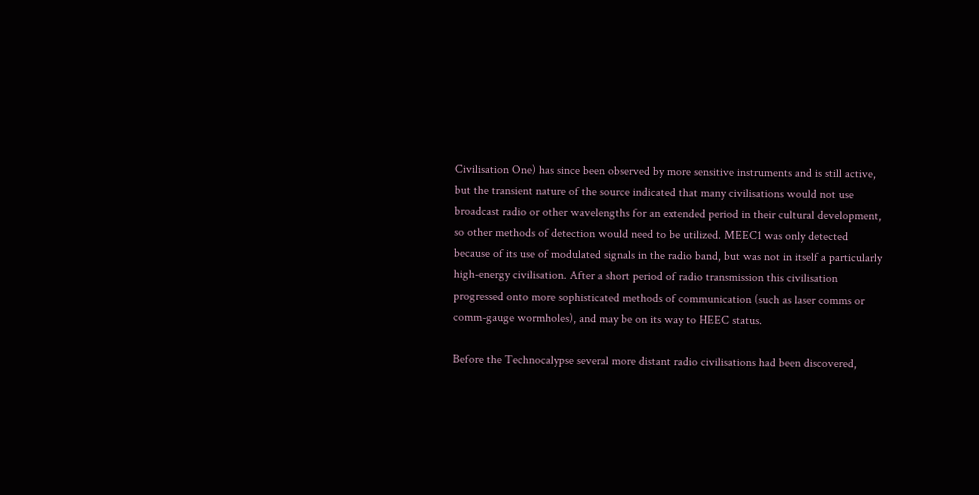Civilisation One) has since been observed by more sensitive instruments and is still active, but the transient nature of the source indicated that many civilisations would not use broadcast radio or other wavelengths for an extended period in their cultural development, so other methods of detection would need to be utilized. MEEC1 was only detected because of its use of modulated signals in the radio band, but was not in itself a particularly high-energy civilisation. After a short period of radio transmission this civilisation progressed onto more sophisticated methods of communication (such as laser comms or comm-gauge wormholes), and may be on its way to HEEC status.

Before the Technocalypse several more distant radio civilisations had been discovered,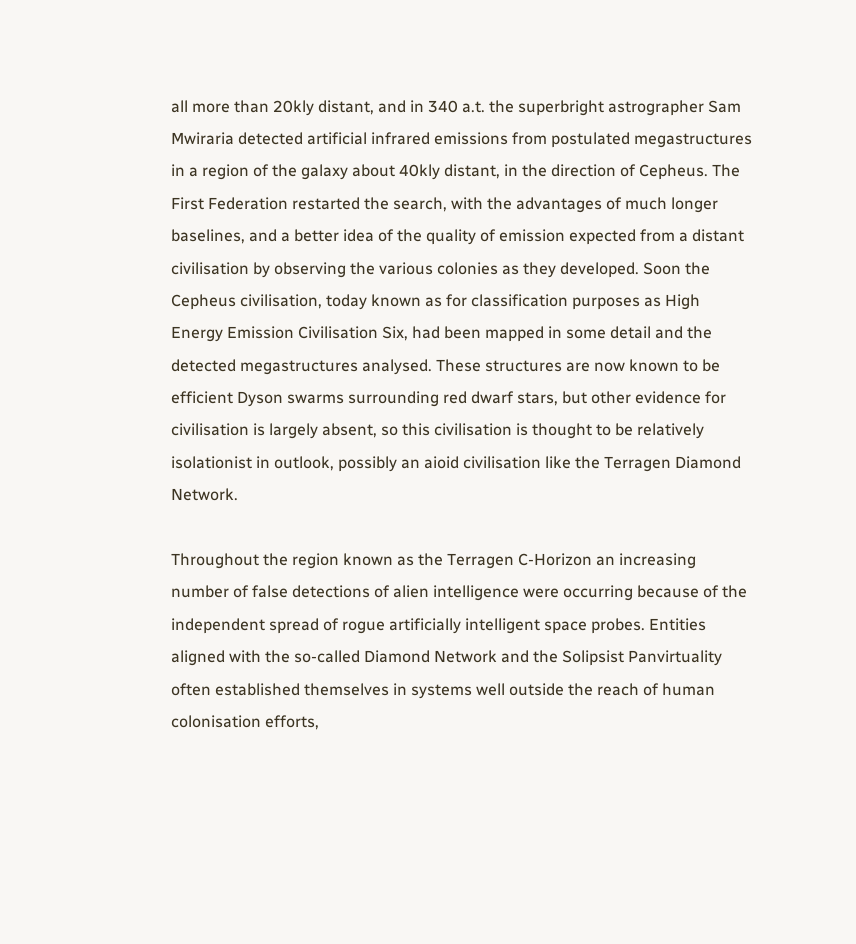all more than 20kly distant, and in 340 a.t. the superbright astrographer Sam Mwiraria detected artificial infrared emissions from postulated megastructures in a region of the galaxy about 40kly distant, in the direction of Cepheus. The First Federation restarted the search, with the advantages of much longer baselines, and a better idea of the quality of emission expected from a distant civilisation by observing the various colonies as they developed. Soon the Cepheus civilisation, today known as for classification purposes as High Energy Emission Civilisation Six, had been mapped in some detail and the detected megastructures analysed. These structures are now known to be efficient Dyson swarms surrounding red dwarf stars, but other evidence for civilisation is largely absent, so this civilisation is thought to be relatively isolationist in outlook, possibly an aioid civilisation like the Terragen Diamond Network.

Throughout the region known as the Terragen C-Horizon an increasing number of false detections of alien intelligence were occurring because of the independent spread of rogue artificially intelligent space probes. Entities aligned with the so-called Diamond Network and the Solipsist Panvirtuality often established themselves in systems well outside the reach of human colonisation efforts,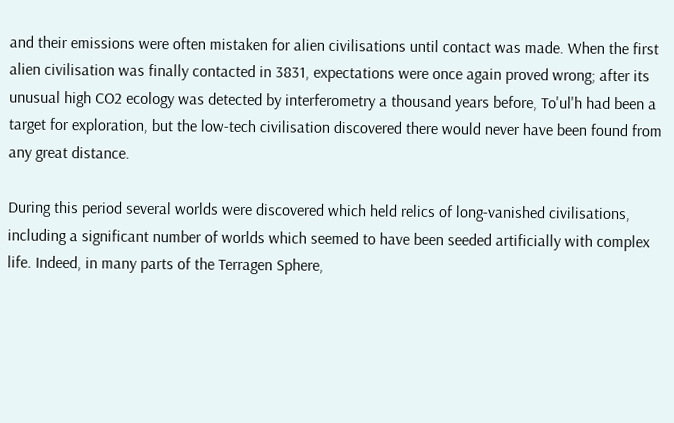and their emissions were often mistaken for alien civilisations until contact was made. When the first alien civilisation was finally contacted in 3831, expectations were once again proved wrong; after its unusual high CO2 ecology was detected by interferometry a thousand years before, To'ul'h had been a target for exploration, but the low-tech civilisation discovered there would never have been found from any great distance.

During this period several worlds were discovered which held relics of long-vanished civilisations, including a significant number of worlds which seemed to have been seeded artificially with complex life. Indeed, in many parts of the Terragen Sphere,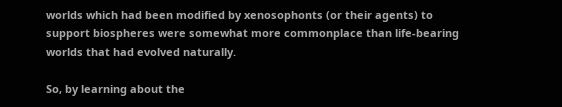worlds which had been modified by xenosophonts (or their agents) to support biospheres were somewhat more commonplace than life-bearing worlds that had evolved naturally.

So, by learning about the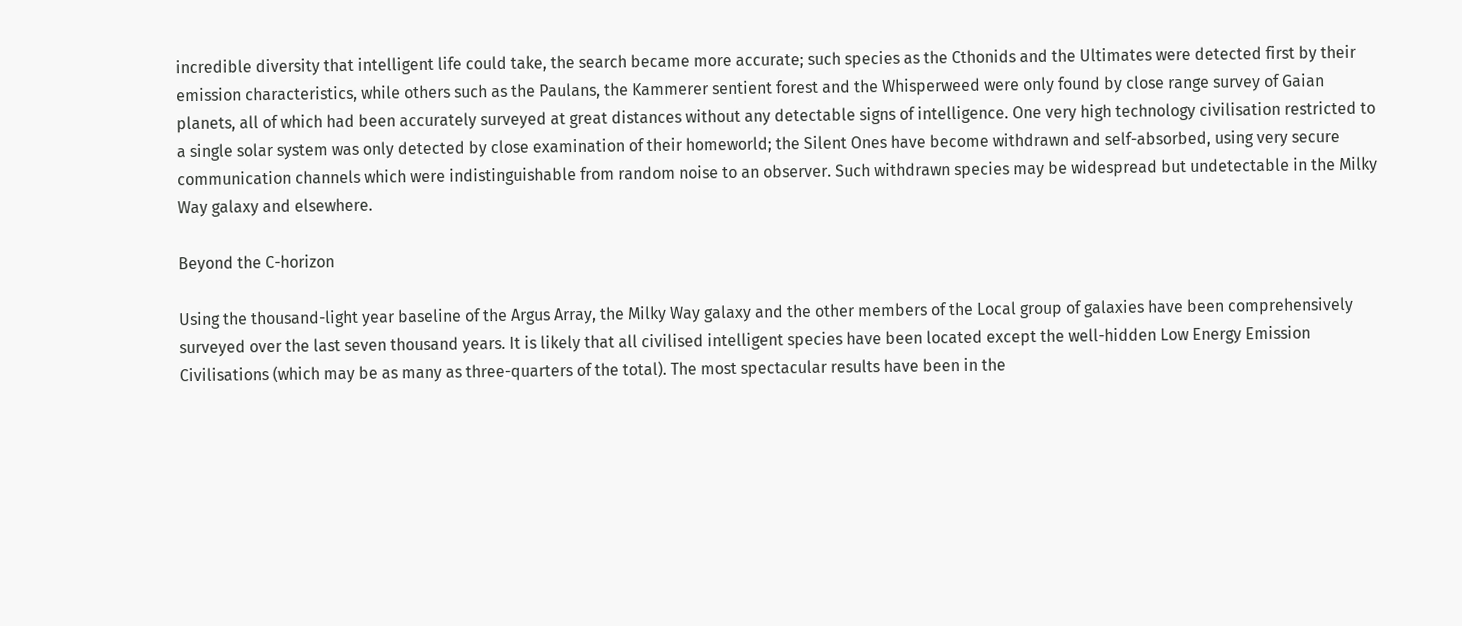incredible diversity that intelligent life could take, the search became more accurate; such species as the Cthonids and the Ultimates were detected first by their emission characteristics, while others such as the Paulans, the Kammerer sentient forest and the Whisperweed were only found by close range survey of Gaian planets, all of which had been accurately surveyed at great distances without any detectable signs of intelligence. One very high technology civilisation restricted to a single solar system was only detected by close examination of their homeworld; the Silent Ones have become withdrawn and self-absorbed, using very secure communication channels which were indistinguishable from random noise to an observer. Such withdrawn species may be widespread but undetectable in the Milky Way galaxy and elsewhere.

Beyond the C-horizon

Using the thousand-light year baseline of the Argus Array, the Milky Way galaxy and the other members of the Local group of galaxies have been comprehensively surveyed over the last seven thousand years. It is likely that all civilised intelligent species have been located except the well-hidden Low Energy Emission Civilisations (which may be as many as three-quarters of the total). The most spectacular results have been in the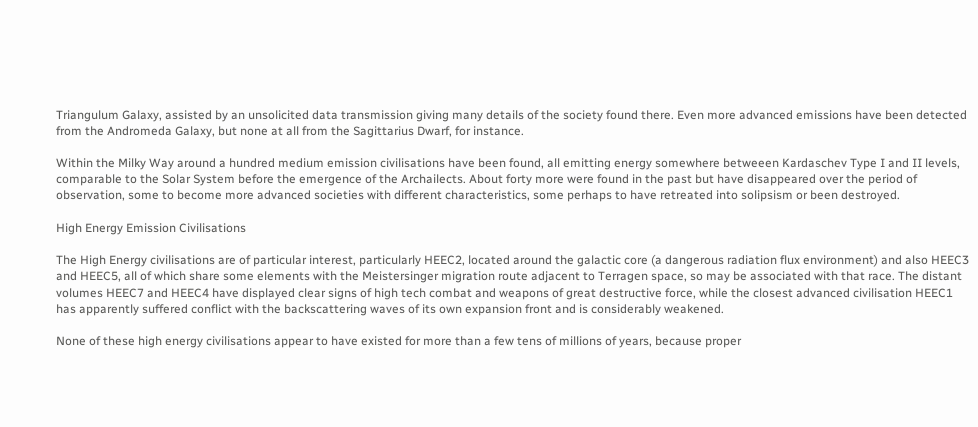Triangulum Galaxy, assisted by an unsolicited data transmission giving many details of the society found there. Even more advanced emissions have been detected from the Andromeda Galaxy, but none at all from the Sagittarius Dwarf, for instance.

Within the Milky Way around a hundred medium emission civilisations have been found, all emitting energy somewhere betweeen Kardaschev Type I and II levels, comparable to the Solar System before the emergence of the Archailects. About forty more were found in the past but have disappeared over the period of observation, some to become more advanced societies with different characteristics, some perhaps to have retreated into solipsism or been destroyed.

High Energy Emission Civilisations

The High Energy civilisations are of particular interest, particularly HEEC2, located around the galactic core (a dangerous radiation flux environment) and also HEEC3 and HEEC5, all of which share some elements with the Meistersinger migration route adjacent to Terragen space, so may be associated with that race. The distant volumes HEEC7 and HEEC4 have displayed clear signs of high tech combat and weapons of great destructive force, while the closest advanced civilisation HEEC1 has apparently suffered conflict with the backscattering waves of its own expansion front and is considerably weakened.

None of these high energy civilisations appear to have existed for more than a few tens of millions of years, because proper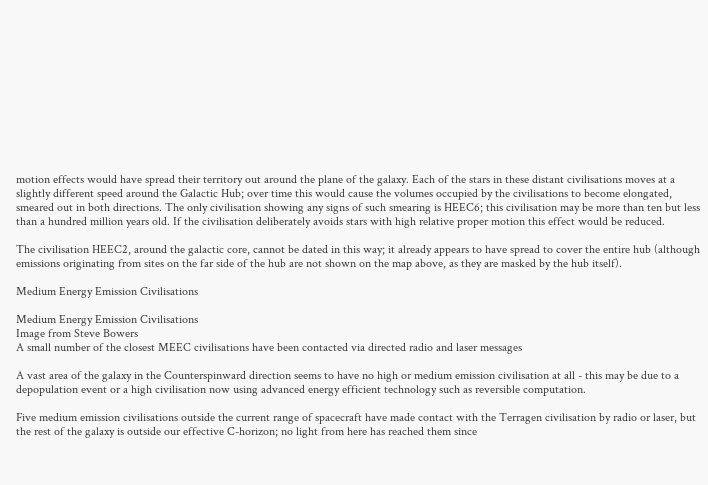motion effects would have spread their territory out around the plane of the galaxy. Each of the stars in these distant civilisations moves at a slightly different speed around the Galactic Hub; over time this would cause the volumes occupied by the civilisations to become elongated, smeared out in both directions. The only civilisation showing any signs of such smearing is HEEC6; this civilisation may be more than ten but less than a hundred million years old. If the civilisation deliberately avoids stars with high relative proper motion this effect would be reduced.

The civilisation HEEC2, around the galactic core, cannot be dated in this way; it already appears to have spread to cover the entire hub (although emissions originating from sites on the far side of the hub are not shown on the map above, as they are masked by the hub itself).

Medium Energy Emission Civilisations

Medium Energy Emission Civilisations
Image from Steve Bowers
A small number of the closest MEEC civilisations have been contacted via directed radio and laser messages

A vast area of the galaxy in the Counterspinward direction seems to have no high or medium emission civilisation at all - this may be due to a depopulation event or a high civilisation now using advanced energy efficient technology such as reversible computation.

Five medium emission civilisations outside the current range of spacecraft have made contact with the Terragen civilisation by radio or laser, but the rest of the galaxy is outside our effective C-horizon; no light from here has reached them since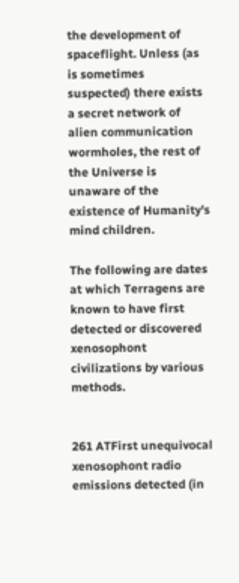the development of spaceflight. Unless (as is sometimes suspected) there exists a secret network of alien communication wormholes, the rest of the Universe is unaware of the existence of Humanity's mind children.

The following are dates at which Terragens are known to have first detected or discovered xenosophont civilizations by various methods.


261 ATFirst unequivocal xenosophont radio emissions detected (in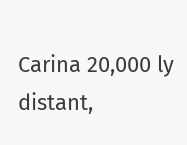Carina 20,000 ly distant,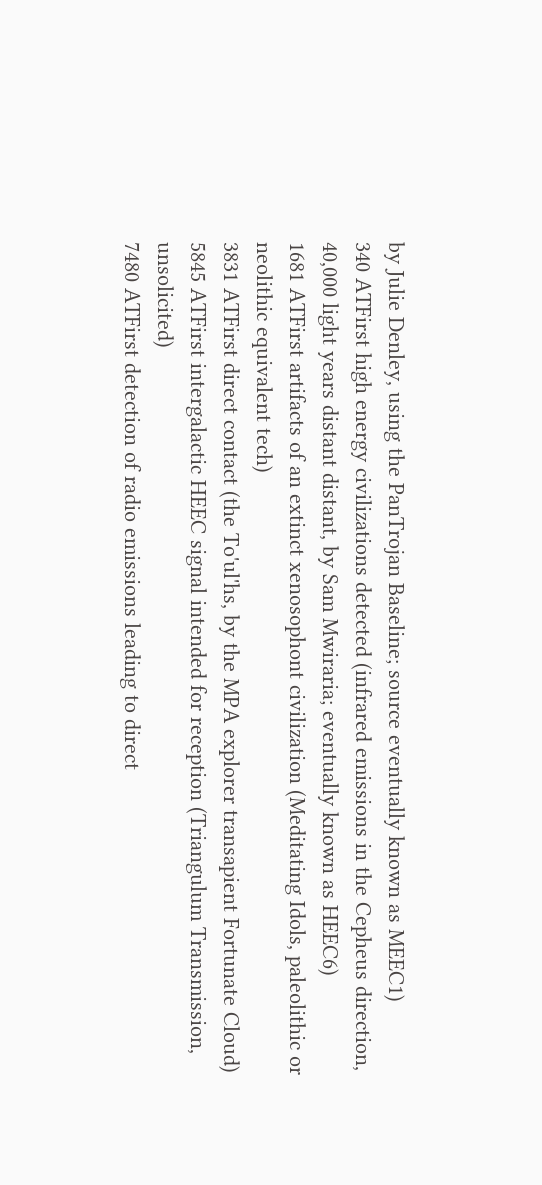by Julie Denley, using the PanTrojan Baseline; source eventually known as MEEC1)
340 ATFirst high energy civilizations detected (infrared emissions in the Cepheus direction, 40,000 light years distant distant, by Sam Mwiraria; eventually known as HEEC6)
1681 ATFirst artifacts of an extinct xenosophont civilization (Meditating Idols, paleolithic or neolithic equivalent tech)
3831 ATFirst direct contact (the To'ul'hs, by the MPA explorer transapient Fortunate Cloud)
5845 ATFirst intergalactic HEEC signal intended for reception (Triangulum Transmission, unsolicited)
7480 ATFirst detection of radio emissions leading to direct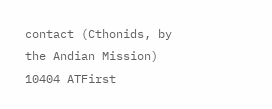contact (Cthonids, by the Andian Mission)
10404 ATFirst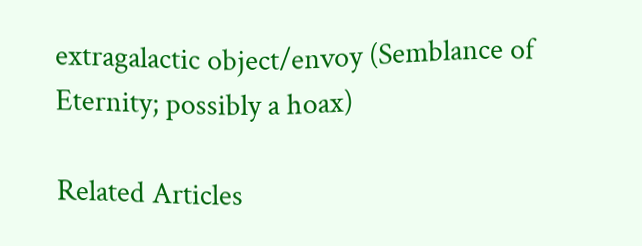extragalactic object/envoy (Semblance of Eternity; possibly a hoax)

Related Articles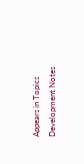Appears in Topics
Development Notes